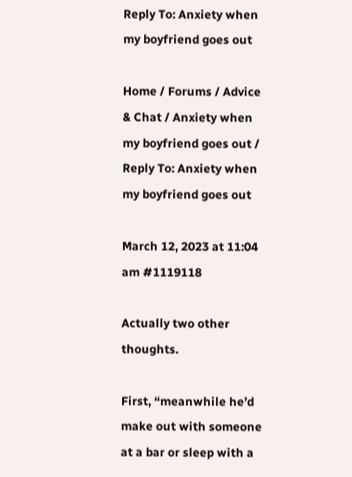Reply To: Anxiety when my boyfriend goes out

Home / Forums / Advice & Chat / Anxiety when my boyfriend goes out / Reply To: Anxiety when my boyfriend goes out

March 12, 2023 at 11:04 am #1119118

Actually two other thoughts.

First, “meanwhile he’d make out with someone at a bar or sleep with a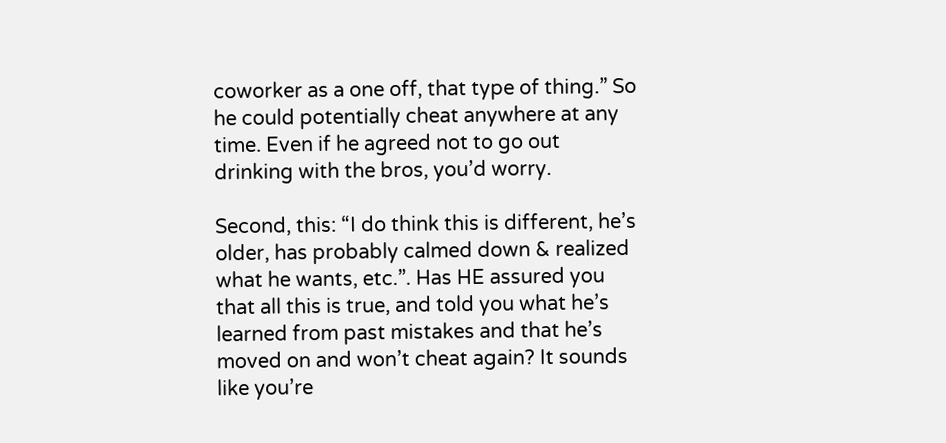coworker as a one off, that type of thing.” So he could potentially cheat anywhere at any time. Even if he agreed not to go out drinking with the bros, you’d worry.

Second, this: “I do think this is different, he’s older, has probably calmed down & realized what he wants, etc.”. Has HE assured you that all this is true, and told you what he’s learned from past mistakes and that he’s moved on and won’t cheat again? It sounds like you’re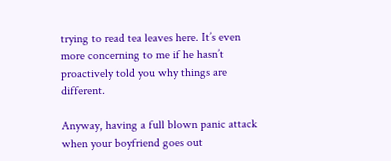trying to read tea leaves here. It’s even more concerning to me if he hasn’t proactively told you why things are different.

Anyway, having a full blown panic attack when your boyfriend goes out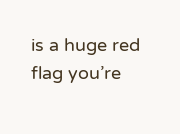is a huge red flag you’re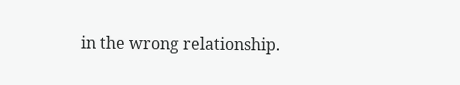in the wrong relationship.